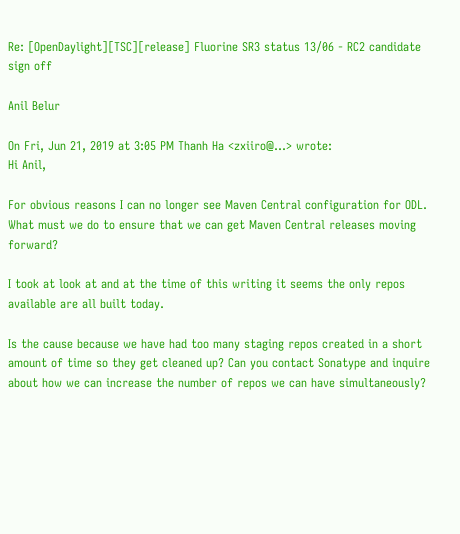Re: [OpenDaylight][TSC][release] Fluorine SR3 status 13/06 - RC2 candidate sign off

Anil Belur

On Fri, Jun 21, 2019 at 3:05 PM Thanh Ha <zxiiro@...> wrote:
Hi Anil,

For obvious reasons I can no longer see Maven Central configuration for ODL. What must we do to ensure that we can get Maven Central releases moving forward?

I took at look at and at the time of this writing it seems the only repos available are all built today.

Is the cause because we have had too many staging repos created in a short amount of time so they get cleaned up? Can you contact Sonatype and inquire about how we can increase the number of repos we can have simultaneously?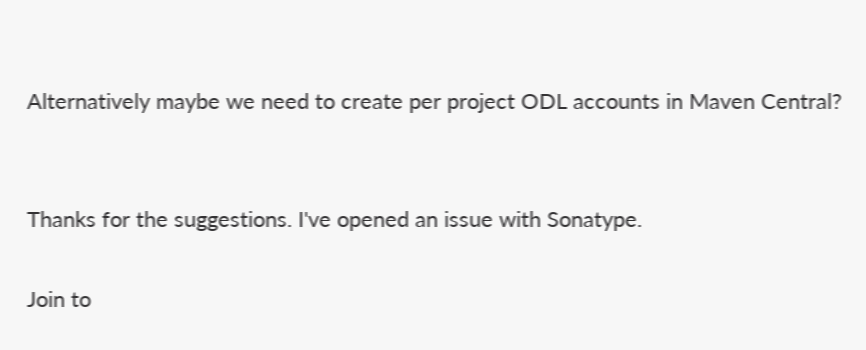Alternatively maybe we need to create per project ODL accounts in Maven Central?


Thanks for the suggestions. I've opened an issue with Sonatype.

Join to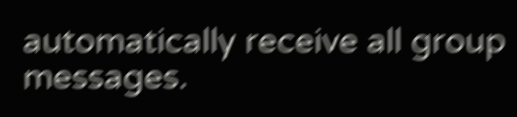automatically receive all group messages.